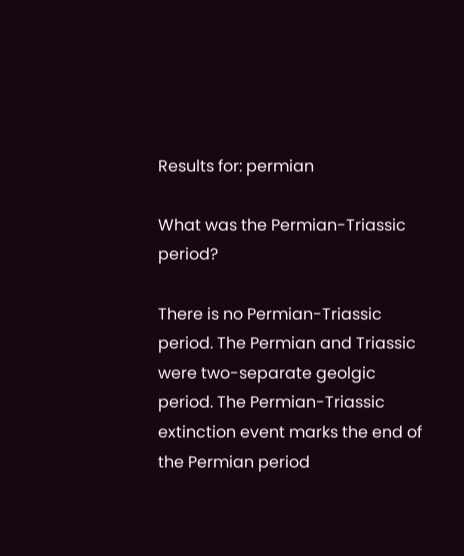Results for: permian

What was the Permian-Triassic period?

There is no Permian-Triassic period. The Permian and Triassic were two-separate geolgic period. The Permian-Triassic extinction event marks the end of the Permian period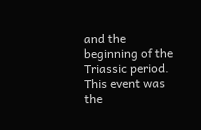and the beginning of the Triassic period. This event was the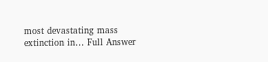most devastating mass extinction in… Full Answer